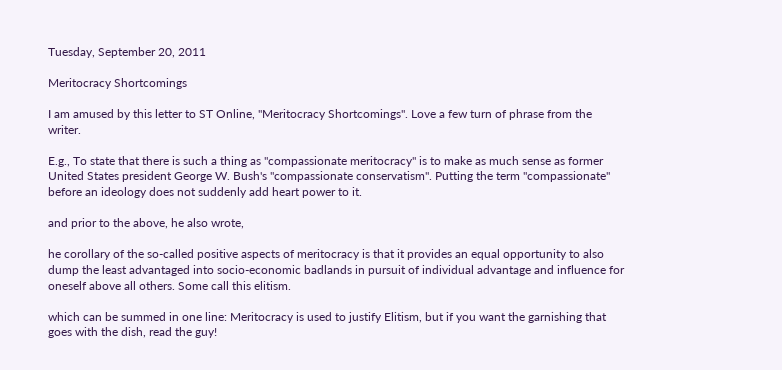Tuesday, September 20, 2011

Meritocracy Shortcomings

I am amused by this letter to ST Online, "Meritocracy Shortcomings". Love a few turn of phrase from the writer.

E.g., To state that there is such a thing as "compassionate meritocracy" is to make as much sense as former United States president George W. Bush's "compassionate conservatism". Putting the term "compassionate" before an ideology does not suddenly add heart power to it.

and prior to the above, he also wrote,

he corollary of the so-called positive aspects of meritocracy is that it provides an equal opportunity to also dump the least advantaged into socio-economic badlands in pursuit of individual advantage and influence for oneself above all others. Some call this elitism.

which can be summed in one line: Meritocracy is used to justify Elitism, but if you want the garnishing that goes with the dish, read the guy!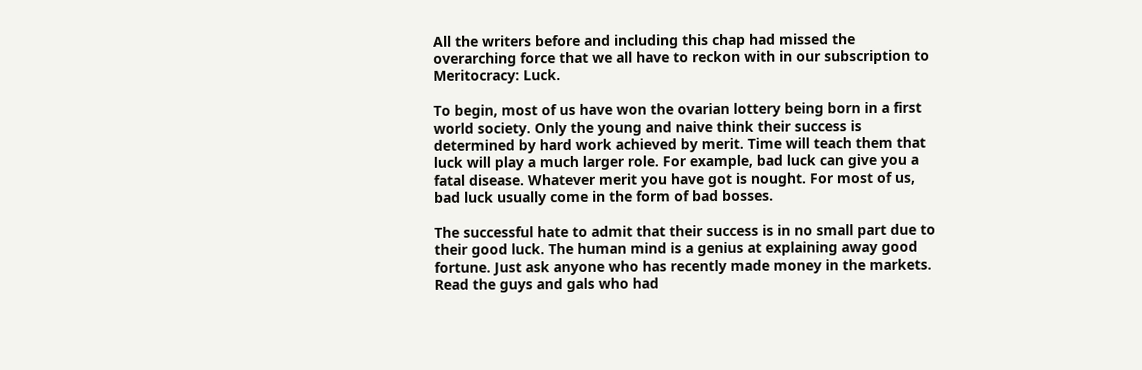All the writers before and including this chap had missed the overarching force that we all have to reckon with in our subscription to Meritocracy: Luck.

To begin, most of us have won the ovarian lottery being born in a first world society. Only the young and naive think their success is determined by hard work achieved by merit. Time will teach them that luck will play a much larger role. For example, bad luck can give you a fatal disease. Whatever merit you have got is nought. For most of us, bad luck usually come in the form of bad bosses.

The successful hate to admit that their success is in no small part due to their good luck. The human mind is a genius at explaining away good fortune. Just ask anyone who has recently made money in the markets. Read the guys and gals who had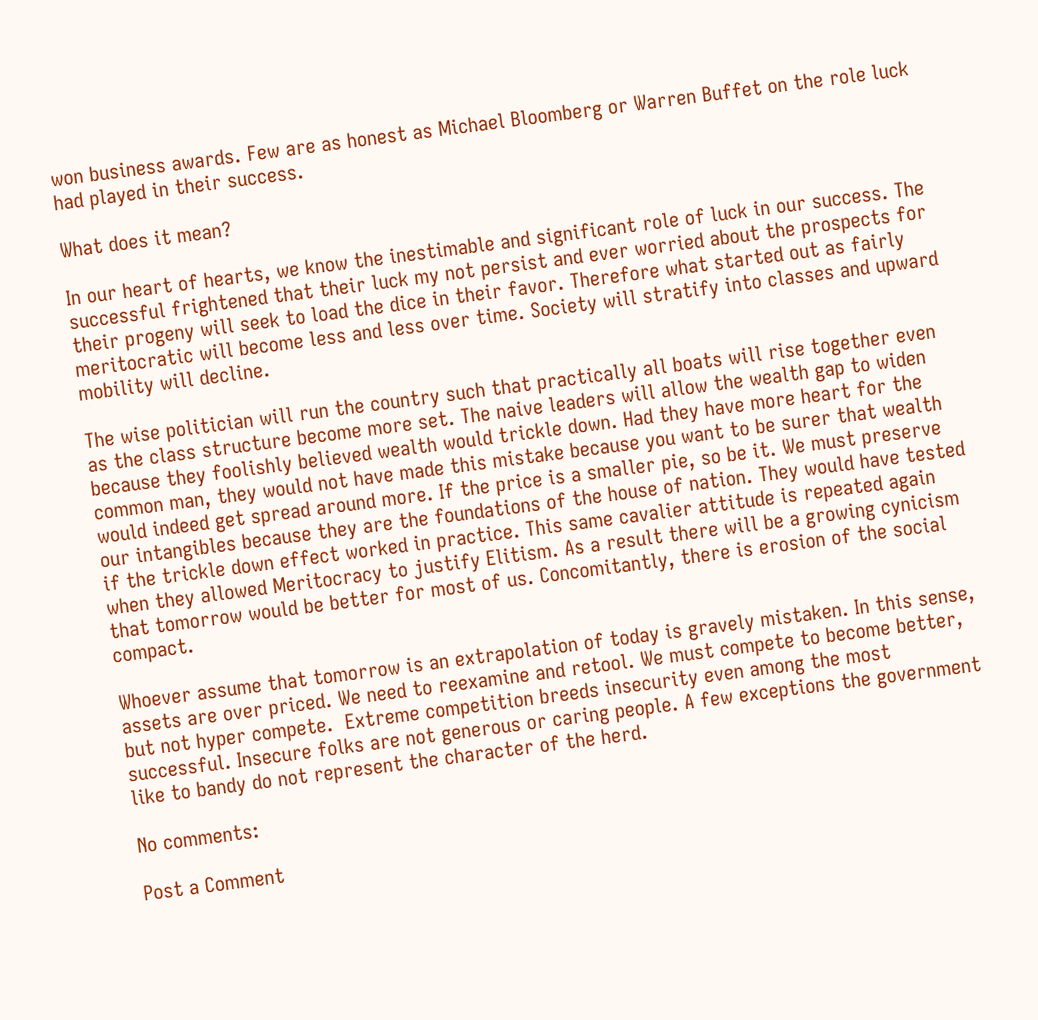won business awards. Few are as honest as Michael Bloomberg or Warren Buffet on the role luck had played in their success.

What does it mean?

In our heart of hearts, we know the inestimable and significant role of luck in our success. The successful frightened that their luck my not persist and ever worried about the prospects for their progeny will seek to load the dice in their favor. Therefore what started out as fairly meritocratic will become less and less over time. Society will stratify into classes and upward mobility will decline.

The wise politician will run the country such that practically all boats will rise together even as the class structure become more set. The naive leaders will allow the wealth gap to widen because they foolishly believed wealth would trickle down. Had they have more heart for the common man, they would not have made this mistake because you want to be surer that wealth would indeed get spread around more. If the price is a smaller pie, so be it. We must preserve our intangibles because they are the foundations of the house of nation. They would have tested if the trickle down effect worked in practice. This same cavalier attitude is repeated again when they allowed Meritocracy to justify Elitism. As a result there will be a growing cynicism that tomorrow would be better for most of us. Concomitantly, there is erosion of the social compact.

Whoever assume that tomorrow is an extrapolation of today is gravely mistaken. In this sense, assets are over priced. We need to reexamine and retool. We must compete to become better, but not hyper compete.  Extreme competition breeds insecurity even among the most successful. Insecure folks are not generous or caring people. A few exceptions the government like to bandy do not represent the character of the herd.

No comments:

Post a Comment